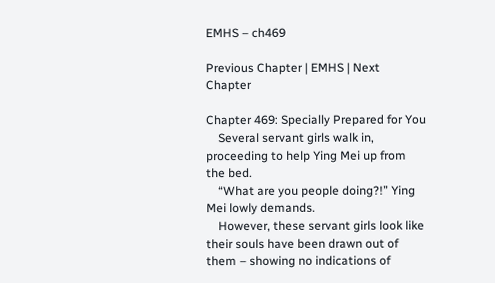EMHS – ch469

Previous Chapter | EMHS | Next Chapter

Chapter 469: Specially Prepared for You
    Several servant girls walk in, proceeding to help Ying Mei up from the bed.
    “What are you people doing?!” Ying Mei lowly demands.
    However, these servant girls look like their souls have been drawn out of them – showing no indications of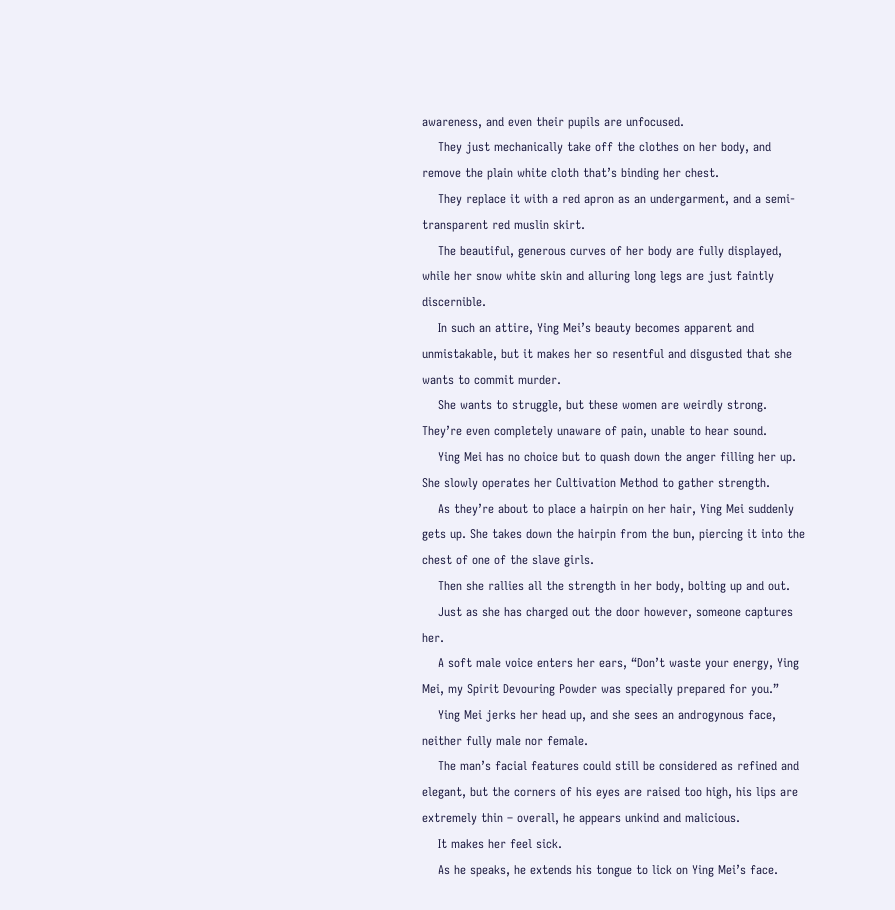awareness, and even their pupils are unfocused.
    They just mechanically take off the clothes on her body, and remove the plain white cloth that’s binding her chest.
    They replace it with a red apron as an undergarment, and a semi-transparent red muslin skirt.
    The beautiful, generous curves of her body are fully displayed, while her snow white skin and alluring long legs are just faintly discernible.
    In such an attire, Ying Mei’s beauty becomes apparent and unmistakable, but it makes her so resentful and disgusted that she wants to commit murder.
    She wants to struggle, but these women are weirdly strong. They’re even completely unaware of pain, unable to hear sound.
    Ying Mei has no choice but to quash down the anger filling her up. She slowly operates her Cultivation Method to gather strength.
    As they’re about to place a hairpin on her hair, Ying Mei suddenly gets up. She takes down the hairpin from the bun, piercing it into the chest of one of the slave girls.
    Then she rallies all the strength in her body, bolting up and out.
    Just as she has charged out the door however, someone captures her.
    A soft male voice enters her ears, “Don’t waste your energy, Ying Mei, my Spirit Devouring Powder was specially prepared for you.”
    Ying Mei jerks her head up, and she sees an androgynous face, neither fully male nor female.
    The man’s facial features could still be considered as refined and elegant, but the corners of his eyes are raised too high, his lips are extremely thin – overall, he appears unkind and malicious.
    It makes her feel sick.
    As he speaks, he extends his tongue to lick on Ying Mei’s face.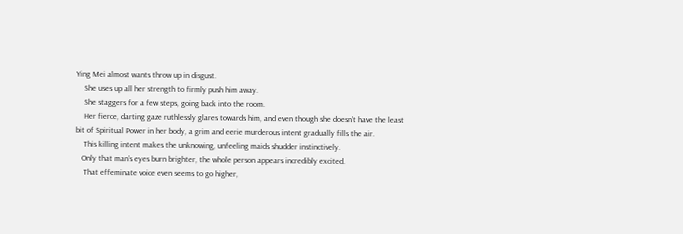Ying Mei almost wants throw up in disgust.
    She uses up all her strength to firmly push him away.
    She staggers for a few steps, going back into the room.
    Her fierce, darting gaze ruthlessly glares towards him, and even though she doesn’t have the least bit of Spiritual Power in her body, a grim and eerie murderous intent gradually fills the air.
    This killing intent makes the unknowing, unfeeling maids shudder instinctively.
   Only that man’s eyes burn brighter, the whole person appears incredibly excited.
    That effeminate voice even seems to go higher,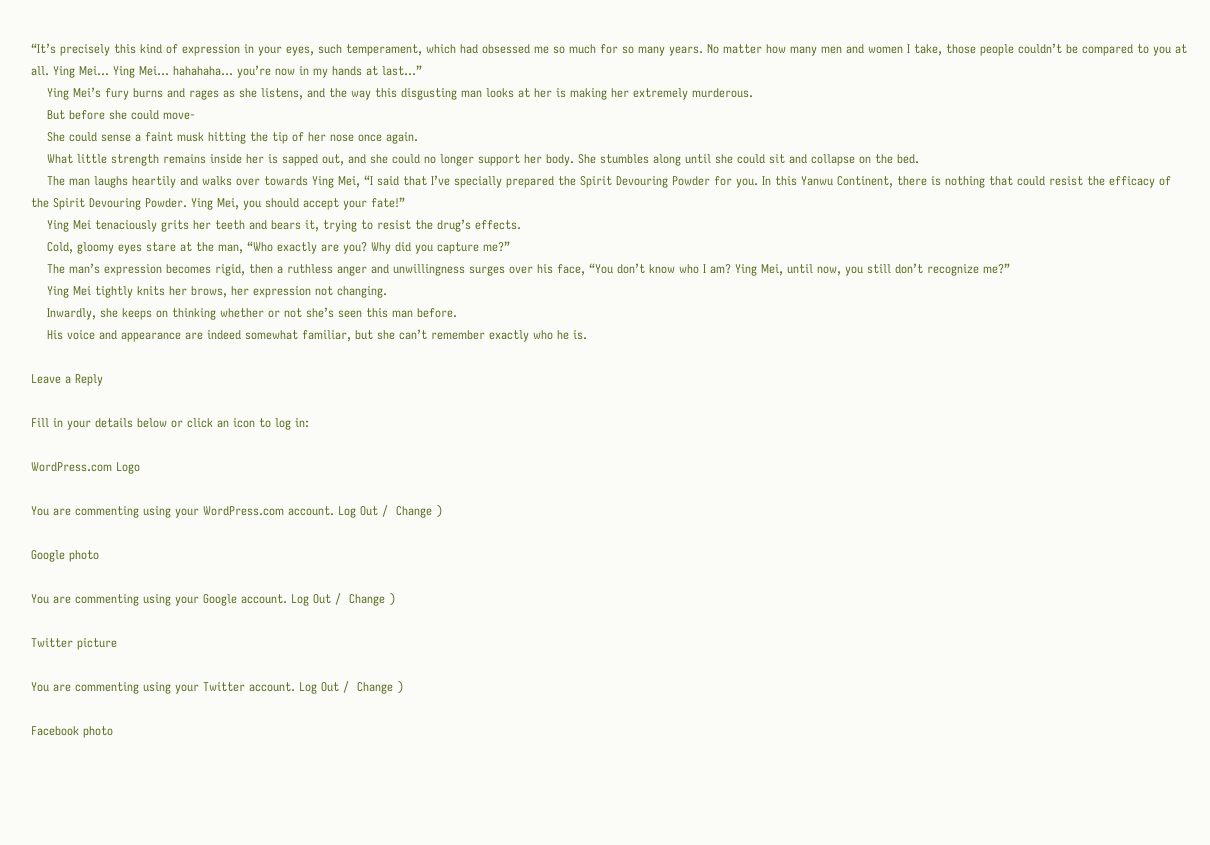“It’s precisely this kind of expression in your eyes, such temperament, which had obsessed me so much for so many years. No matter how many men and women I take, those people couldn’t be compared to you at all. Ying Mei… Ying Mei… hahahaha… you’re now in my hands at last…”
    Ying Mei’s fury burns and rages as she listens, and the way this disgusting man looks at her is making her extremely murderous.
    But before she could move-
    She could sense a faint musk hitting the tip of her nose once again.
    What little strength remains inside her is sapped out, and she could no longer support her body. She stumbles along until she could sit and collapse on the bed.
    The man laughs heartily and walks over towards Ying Mei, “I said that I’ve specially prepared the Spirit Devouring Powder for you. In this Yanwu Continent, there is nothing that could resist the efficacy of the Spirit Devouring Powder. Ying Mei, you should accept your fate!”
    Ying Mei tenaciously grits her teeth and bears it, trying to resist the drug’s effects.
    Cold, gloomy eyes stare at the man, “Who exactly are you? Why did you capture me?”
    The man’s expression becomes rigid, then a ruthless anger and unwillingness surges over his face, “You don’t know who I am? Ying Mei, until now, you still don’t recognize me?”
    Ying Mei tightly knits her brows, her expression not changing.
    Inwardly, she keeps on thinking whether or not she’s seen this man before.
    His voice and appearance are indeed somewhat familiar, but she can’t remember exactly who he is.

Leave a Reply

Fill in your details below or click an icon to log in:

WordPress.com Logo

You are commenting using your WordPress.com account. Log Out /  Change )

Google photo

You are commenting using your Google account. Log Out /  Change )

Twitter picture

You are commenting using your Twitter account. Log Out /  Change )

Facebook photo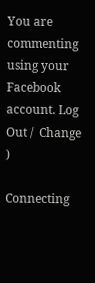You are commenting using your Facebook account. Log Out /  Change )

Connecting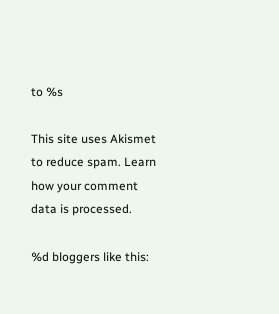to %s

This site uses Akismet to reduce spam. Learn how your comment data is processed.

%d bloggers like this: